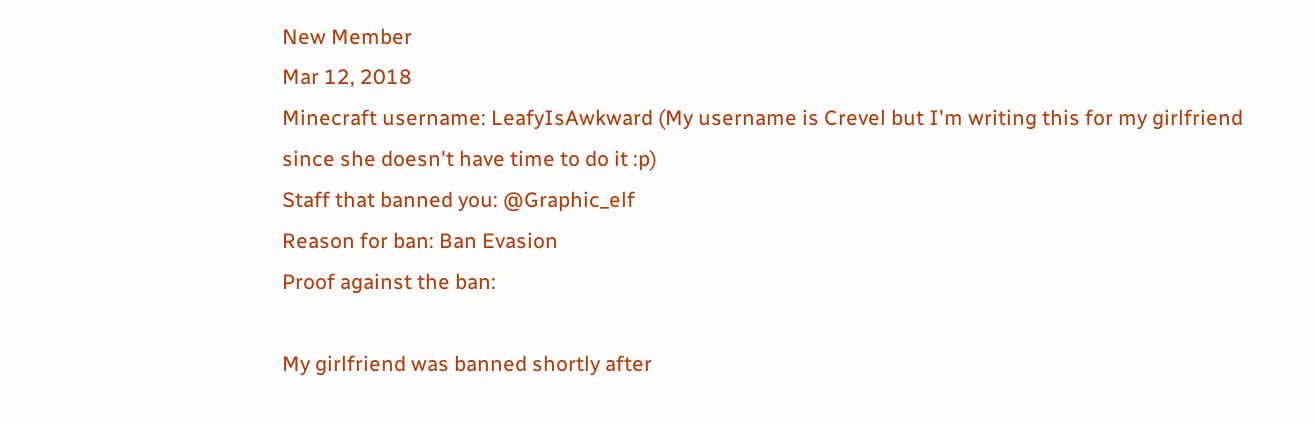New Member
Mar 12, 2018
Minecraft username: LeafyIsAwkward (My username is Crevel but I'm writing this for my girlfriend since she doesn't have time to do it :p)
Staff that banned you: @Graphic_elf
Reason for ban: Ban Evasion
Proof against the ban:

My girlfriend was banned shortly after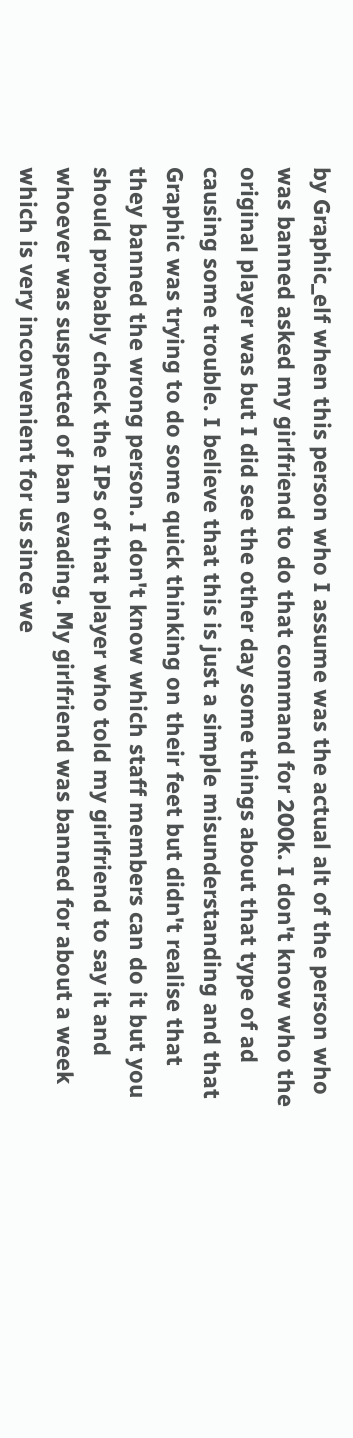by Graphic_elf when this person who I assume was the actual alt of the person who was banned asked my girlfriend to do that command for 200k. I don't know who the original player was but I did see the other day some things about that type of ad causing some trouble. I believe that this is just a simple misunderstanding and that Graphic was trying to do some quick thinking on their feet but didn't realise that they banned the wrong person. I don't know which staff members can do it but you should probably check the IPs of that player who told my girlfriend to say it and whoever was suspected of ban evading. My girlfriend was banned for about a week which is very inconvenient for us since we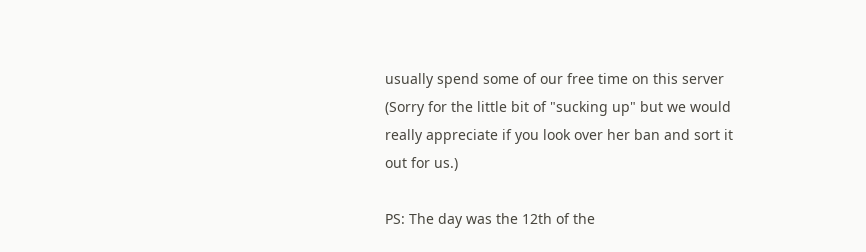usually spend some of our free time on this server (Sorry for the little bit of "sucking up" but we would really appreciate if you look over her ban and sort it out for us.)

PS: The day was the 12th of the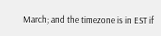March; and the timezone is in EST if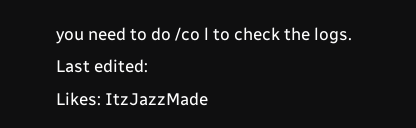you need to do /co l to check the logs.
Last edited:
Likes: ItzJazzMade